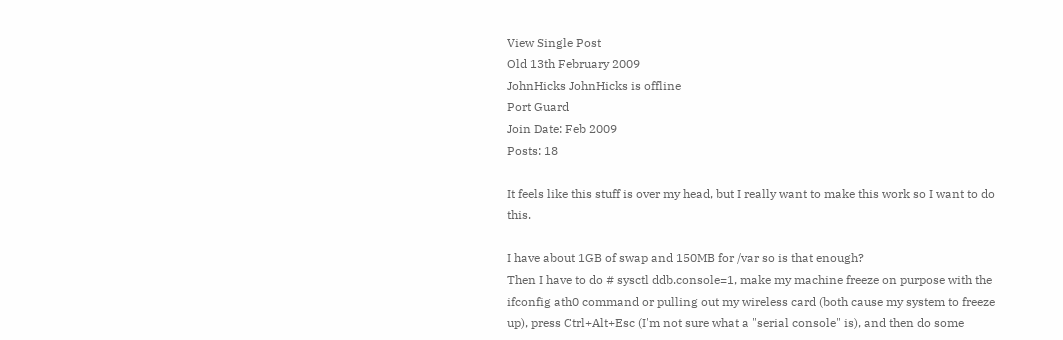View Single Post
Old 13th February 2009
JohnHicks JohnHicks is offline
Port Guard
Join Date: Feb 2009
Posts: 18

It feels like this stuff is over my head, but I really want to make this work so I want to do this.

I have about 1GB of swap and 150MB for /var so is that enough?
Then I have to do # sysctl ddb.console=1, make my machine freeze on purpose with the ifconfig ath0 command or pulling out my wireless card (both cause my system to freeze up), press Ctrl+Alt+Esc (I'm not sure what a "serial console" is), and then do some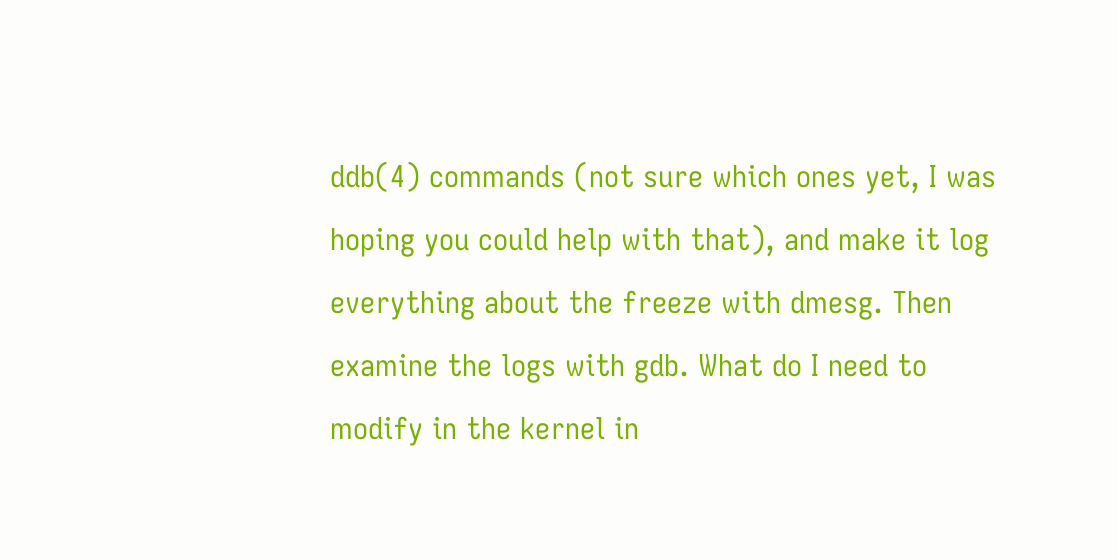ddb(4) commands (not sure which ones yet, I was hoping you could help with that), and make it log everything about the freeze with dmesg. Then examine the logs with gdb. What do I need to modify in the kernel in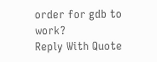order for gdb to work?
Reply With Quote